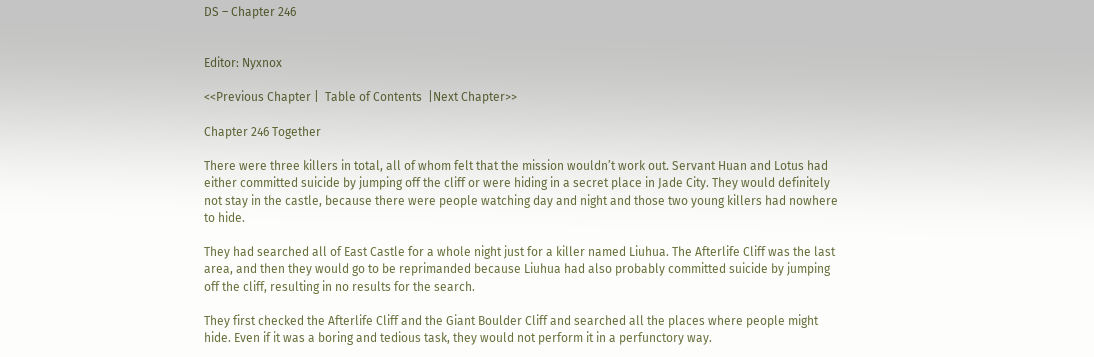DS – Chapter 246


Editor: Nyxnox

<<Previous Chapter |  Table of Contents  |Next Chapter>>

Chapter 246 Together

There were three killers in total, all of whom felt that the mission wouldn’t work out. Servant Huan and Lotus had either committed suicide by jumping off the cliff or were hiding in a secret place in Jade City. They would definitely not stay in the castle, because there were people watching day and night and those two young killers had nowhere to hide.

They had searched all of East Castle for a whole night just for a killer named Liuhua. The Afterlife Cliff was the last area, and then they would go to be reprimanded because Liuhua had also probably committed suicide by jumping off the cliff, resulting in no results for the search.

They first checked the Afterlife Cliff and the Giant Boulder Cliff and searched all the places where people might hide. Even if it was a boring and tedious task, they would not perform it in a perfunctory way.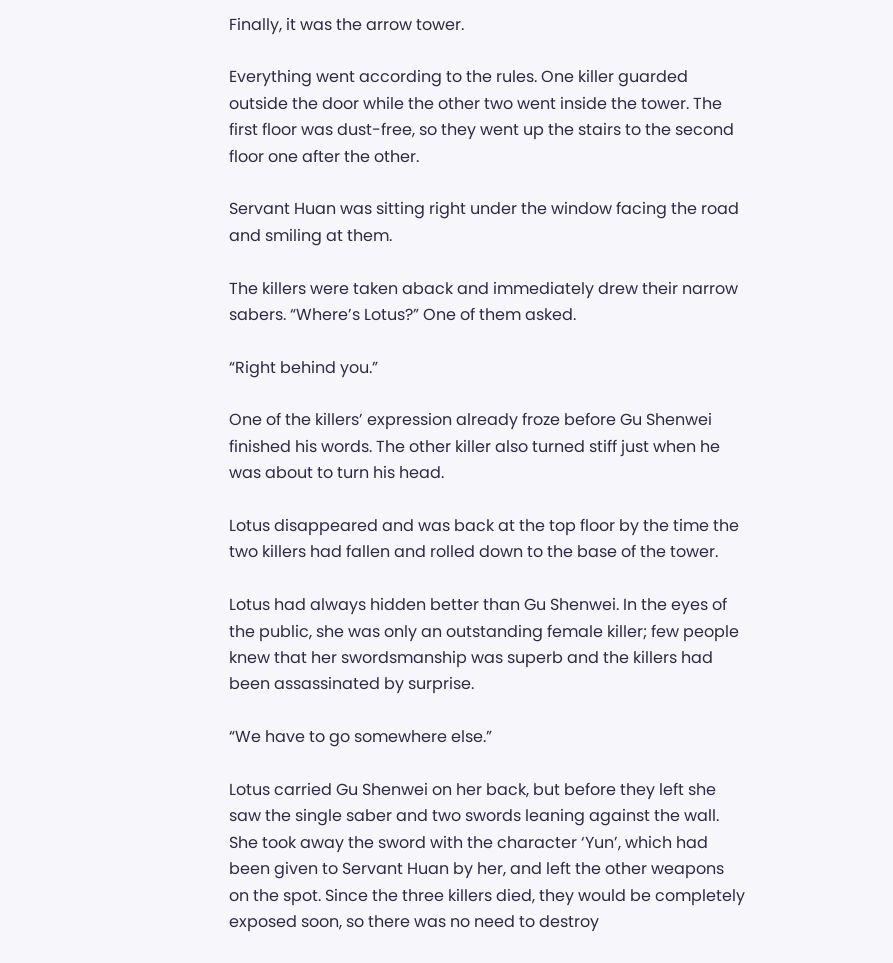Finally, it was the arrow tower.

Everything went according to the rules. One killer guarded outside the door while the other two went inside the tower. The first floor was dust-free, so they went up the stairs to the second floor one after the other.

Servant Huan was sitting right under the window facing the road and smiling at them.

The killers were taken aback and immediately drew their narrow sabers. “Where’s Lotus?” One of them asked.

“Right behind you.”

One of the killers’ expression already froze before Gu Shenwei finished his words. The other killer also turned stiff just when he was about to turn his head.

Lotus disappeared and was back at the top floor by the time the two killers had fallen and rolled down to the base of the tower.

Lotus had always hidden better than Gu Shenwei. In the eyes of the public, she was only an outstanding female killer; few people knew that her swordsmanship was superb and the killers had been assassinated by surprise.

“We have to go somewhere else.”

Lotus carried Gu Shenwei on her back, but before they left she saw the single saber and two swords leaning against the wall. She took away the sword with the character ‘Yun’, which had been given to Servant Huan by her, and left the other weapons on the spot. Since the three killers died, they would be completely exposed soon, so there was no need to destroy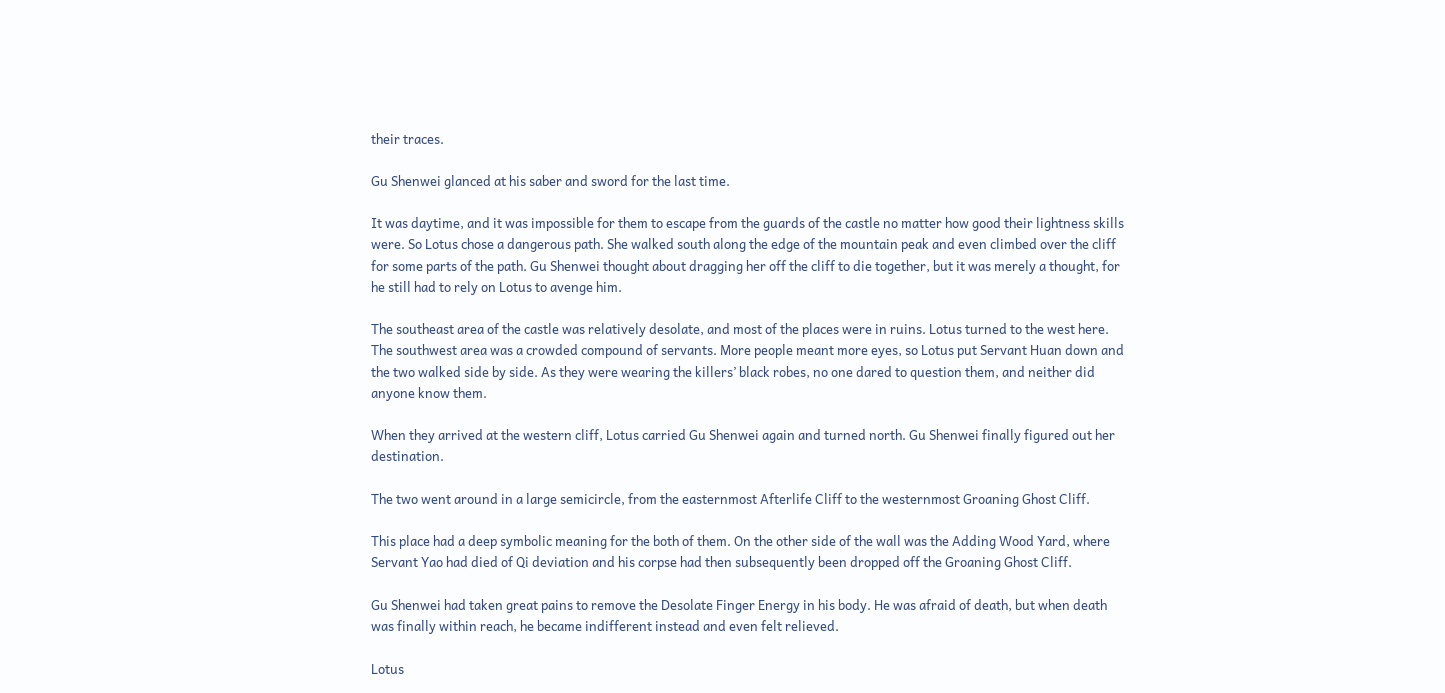their traces.

Gu Shenwei glanced at his saber and sword for the last time.

It was daytime, and it was impossible for them to escape from the guards of the castle no matter how good their lightness skills were. So Lotus chose a dangerous path. She walked south along the edge of the mountain peak and even climbed over the cliff for some parts of the path. Gu Shenwei thought about dragging her off the cliff to die together, but it was merely a thought, for he still had to rely on Lotus to avenge him.

The southeast area of the castle was relatively desolate, and most of the places were in ruins. Lotus turned to the west here. The southwest area was a crowded compound of servants. More people meant more eyes, so Lotus put Servant Huan down and the two walked side by side. As they were wearing the killers’ black robes, no one dared to question them, and neither did anyone know them.

When they arrived at the western cliff, Lotus carried Gu Shenwei again and turned north. Gu Shenwei finally figured out her destination.

The two went around in a large semicircle, from the easternmost Afterlife Cliff to the westernmost Groaning Ghost Cliff.

This place had a deep symbolic meaning for the both of them. On the other side of the wall was the Adding Wood Yard, where Servant Yao had died of Qi deviation and his corpse had then subsequently been dropped off the Groaning Ghost Cliff.

Gu Shenwei had taken great pains to remove the Desolate Finger Energy in his body. He was afraid of death, but when death was finally within reach, he became indifferent instead and even felt relieved.

Lotus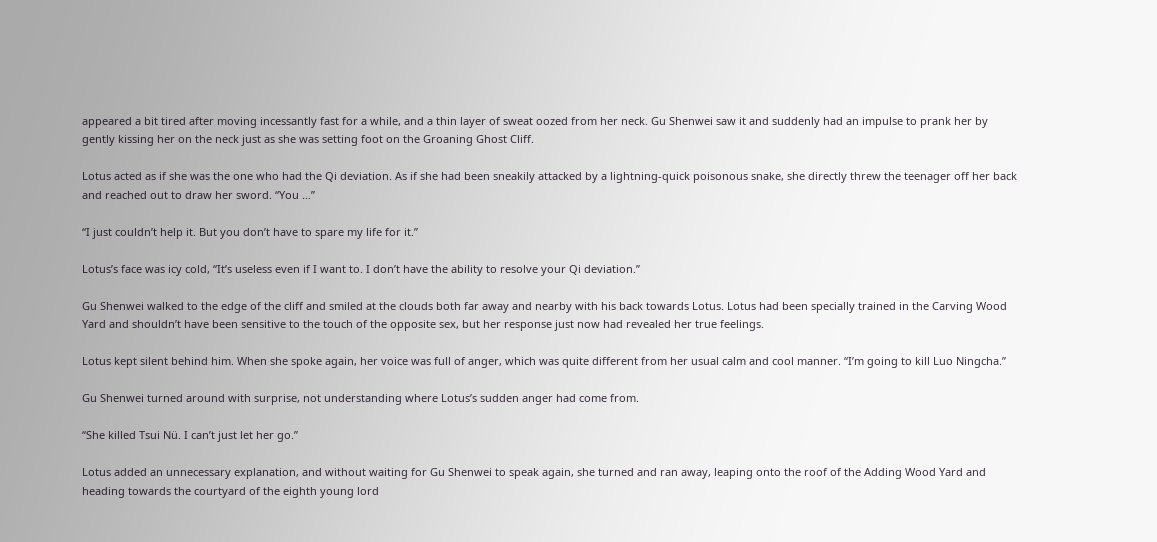appeared a bit tired after moving incessantly fast for a while, and a thin layer of sweat oozed from her neck. Gu Shenwei saw it and suddenly had an impulse to prank her by gently kissing her on the neck just as she was setting foot on the Groaning Ghost Cliff.

Lotus acted as if she was the one who had the Qi deviation. As if she had been sneakily attacked by a lightning-quick poisonous snake, she directly threw the teenager off her back and reached out to draw her sword. “You …”

“I just couldn’t help it. But you don’t have to spare my life for it.”

Lotus’s face was icy cold, “It’s useless even if I want to. I don’t have the ability to resolve your Qi deviation.”

Gu Shenwei walked to the edge of the cliff and smiled at the clouds both far away and nearby with his back towards Lotus. Lotus had been specially trained in the Carving Wood Yard and shouldn’t have been sensitive to the touch of the opposite sex, but her response just now had revealed her true feelings.

Lotus kept silent behind him. When she spoke again, her voice was full of anger, which was quite different from her usual calm and cool manner. “I’m going to kill Luo Ningcha.”

Gu Shenwei turned around with surprise, not understanding where Lotus’s sudden anger had come from.

“She killed Tsui Nü. I can’t just let her go.”

Lotus added an unnecessary explanation, and without waiting for Gu Shenwei to speak again, she turned and ran away, leaping onto the roof of the Adding Wood Yard and heading towards the courtyard of the eighth young lord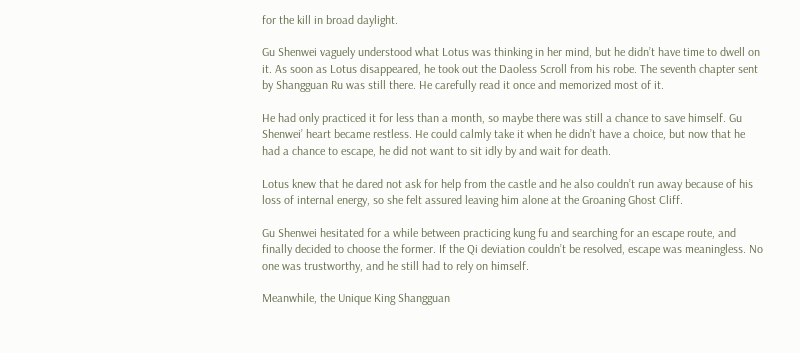for the kill in broad daylight.

Gu Shenwei vaguely understood what Lotus was thinking in her mind, but he didn’t have time to dwell on it. As soon as Lotus disappeared, he took out the Daoless Scroll from his robe. The seventh chapter sent by Shangguan Ru was still there. He carefully read it once and memorized most of it.

He had only practiced it for less than a month, so maybe there was still a chance to save himself. Gu Shenwei’ heart became restless. He could calmly take it when he didn’t have a choice, but now that he had a chance to escape, he did not want to sit idly by and wait for death.

Lotus knew that he dared not ask for help from the castle and he also couldn’t run away because of his loss of internal energy, so she felt assured leaving him alone at the Groaning Ghost Cliff.

Gu Shenwei hesitated for a while between practicing kung fu and searching for an escape route, and finally decided to choose the former. If the Qi deviation couldn’t be resolved, escape was meaningless. No one was trustworthy, and he still had to rely on himself.

Meanwhile, the Unique King Shangguan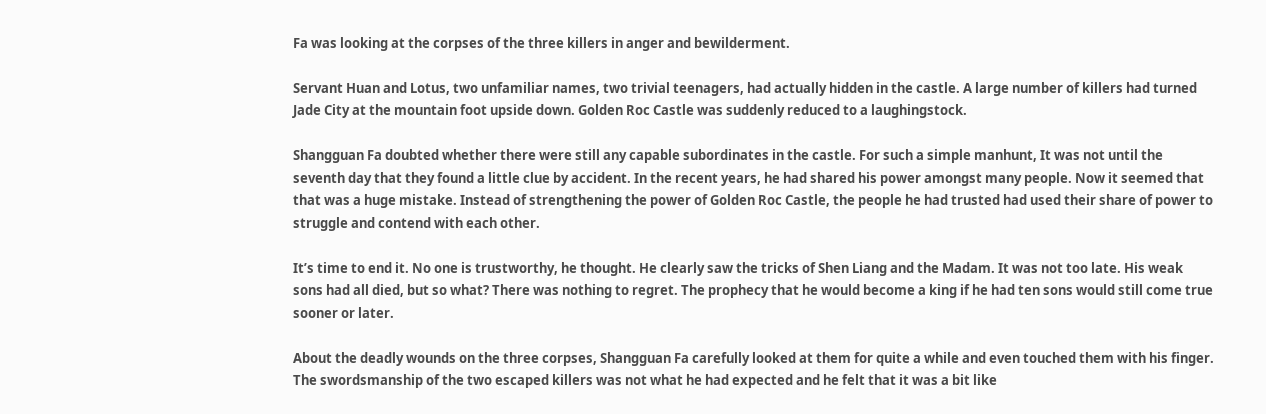Fa was looking at the corpses of the three killers in anger and bewilderment.

Servant Huan and Lotus, two unfamiliar names, two trivial teenagers, had actually hidden in the castle. A large number of killers had turned Jade City at the mountain foot upside down. Golden Roc Castle was suddenly reduced to a laughingstock.

Shangguan Fa doubted whether there were still any capable subordinates in the castle. For such a simple manhunt, It was not until the seventh day that they found a little clue by accident. In the recent years, he had shared his power amongst many people. Now it seemed that that was a huge mistake. Instead of strengthening the power of Golden Roc Castle, the people he had trusted had used their share of power to struggle and contend with each other.

It’s time to end it. No one is trustworthy, he thought. He clearly saw the tricks of Shen Liang and the Madam. It was not too late. His weak sons had all died, but so what? There was nothing to regret. The prophecy that he would become a king if he had ten sons would still come true sooner or later.

About the deadly wounds on the three corpses, Shangguan Fa carefully looked at them for quite a while and even touched them with his finger. The swordsmanship of the two escaped killers was not what he had expected and he felt that it was a bit like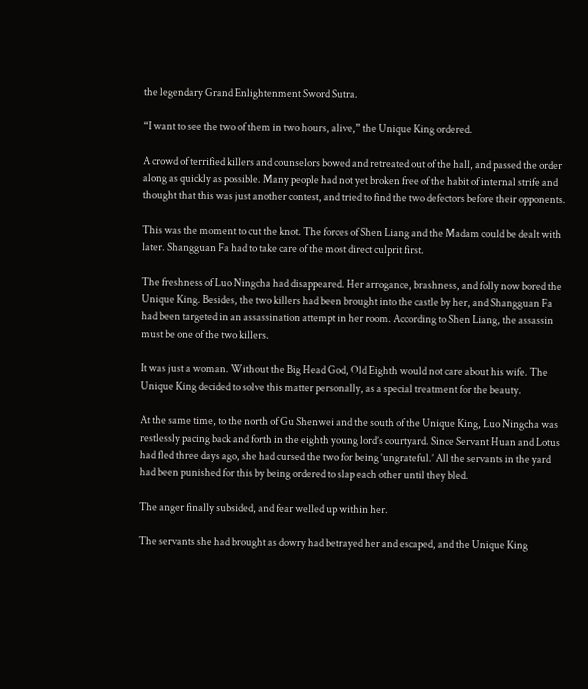the legendary Grand Enlightenment Sword Sutra.

“I want to see the two of them in two hours, alive,” the Unique King ordered.

A crowd of terrified killers and counselors bowed and retreated out of the hall, and passed the order along as quickly as possible. Many people had not yet broken free of the habit of internal strife and thought that this was just another contest, and tried to find the two defectors before their opponents.

This was the moment to cut the knot. The forces of Shen Liang and the Madam could be dealt with later. Shangguan Fa had to take care of the most direct culprit first.

The freshness of Luo Ningcha had disappeared. Her arrogance, brashness, and folly now bored the Unique King. Besides, the two killers had been brought into the castle by her, and Shangguan Fa had been targeted in an assassination attempt in her room. According to Shen Liang, the assassin must be one of the two killers.

It was just a woman. Without the Big Head God, Old Eighth would not care about his wife. The Unique King decided to solve this matter personally, as a special treatment for the beauty.

At the same time, to the north of Gu Shenwei and the south of the Unique King, Luo Ningcha was restlessly pacing back and forth in the eighth young lord’s courtyard. Since Servant Huan and Lotus had fled three days ago, she had cursed the two for being ‘ungrateful.’ All the servants in the yard had been punished for this by being ordered to slap each other until they bled.

The anger finally subsided, and fear welled up within her.

The servants she had brought as dowry had betrayed her and escaped, and the Unique King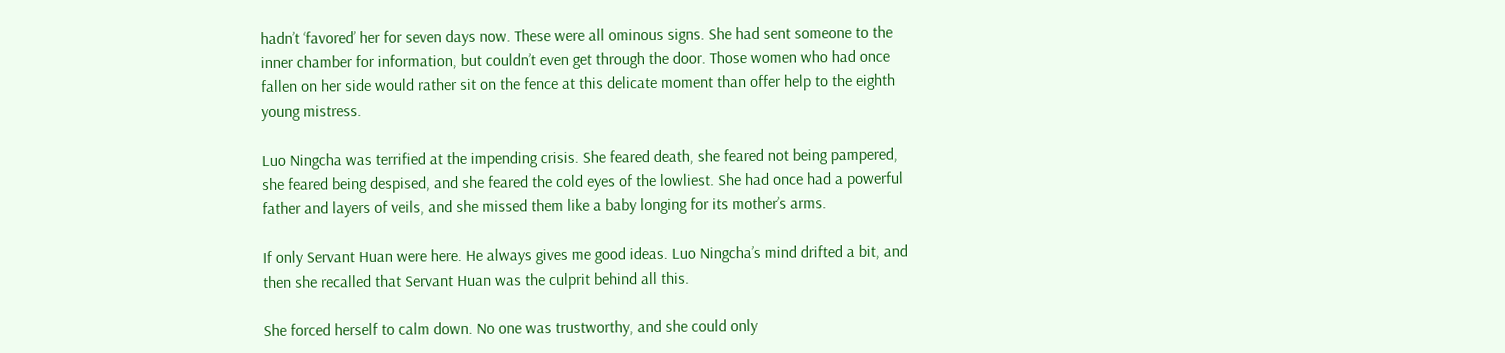hadn’t ‘favored’ her for seven days now. These were all ominous signs. She had sent someone to the inner chamber for information, but couldn’t even get through the door. Those women who had once fallen on her side would rather sit on the fence at this delicate moment than offer help to the eighth young mistress.

Luo Ningcha was terrified at the impending crisis. She feared death, she feared not being pampered, she feared being despised, and she feared the cold eyes of the lowliest. She had once had a powerful father and layers of veils, and she missed them like a baby longing for its mother’s arms.

If only Servant Huan were here. He always gives me good ideas. Luo Ningcha’s mind drifted a bit, and then she recalled that Servant Huan was the culprit behind all this.

She forced herself to calm down. No one was trustworthy, and she could only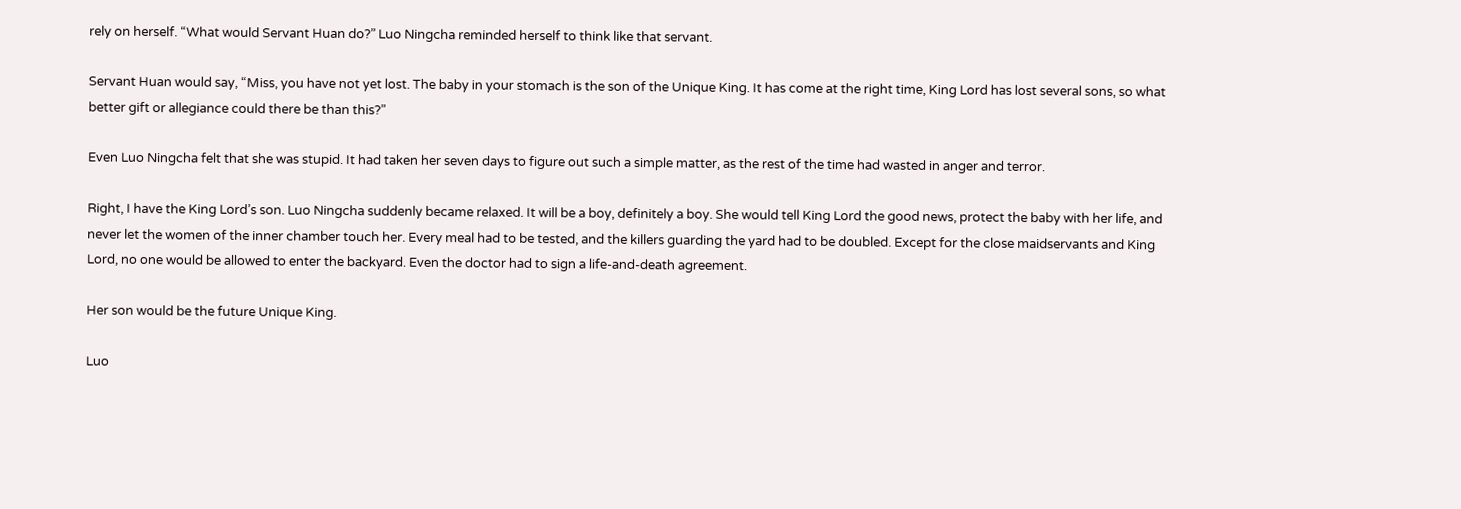rely on herself. “What would Servant Huan do?” Luo Ningcha reminded herself to think like that servant.

Servant Huan would say, “Miss, you have not yet lost. The baby in your stomach is the son of the Unique King. It has come at the right time, King Lord has lost several sons, so what better gift or allegiance could there be than this?”

Even Luo Ningcha felt that she was stupid. It had taken her seven days to figure out such a simple matter, as the rest of the time had wasted in anger and terror.

Right, I have the King Lord’s son. Luo Ningcha suddenly became relaxed. It will be a boy, definitely a boy. She would tell King Lord the good news, protect the baby with her life, and never let the women of the inner chamber touch her. Every meal had to be tested, and the killers guarding the yard had to be doubled. Except for the close maidservants and King Lord, no one would be allowed to enter the backyard. Even the doctor had to sign a life-and-death agreement.

Her son would be the future Unique King.

Luo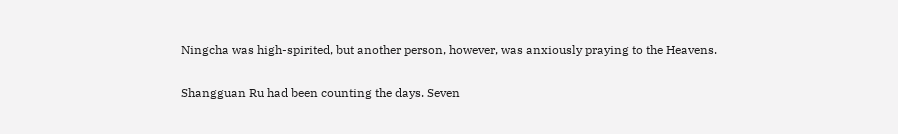Ningcha was high-spirited, but another person, however, was anxiously praying to the Heavens.

Shangguan Ru had been counting the days. Seven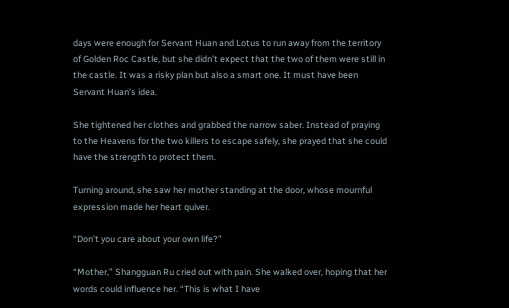days were enough for Servant Huan and Lotus to run away from the territory of Golden Roc Castle, but she didn’t expect that the two of them were still in the castle. It was a risky plan but also a smart one. It must have been Servant Huan’s idea.

She tightened her clothes and grabbed the narrow saber. Instead of praying to the Heavens for the two killers to escape safely, she prayed that she could have the strength to protect them.

Turning around, she saw her mother standing at the door, whose mournful expression made her heart quiver.

“Don’t you care about your own life?”

“Mother,” Shangguan Ru cried out with pain. She walked over, hoping that her words could influence her. “This is what I have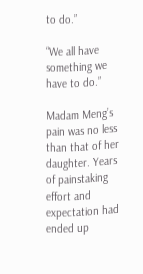to do.”

“We all have something we have to do.”

Madam Meng’s pain was no less than that of her daughter. Years of painstaking effort and expectation had ended up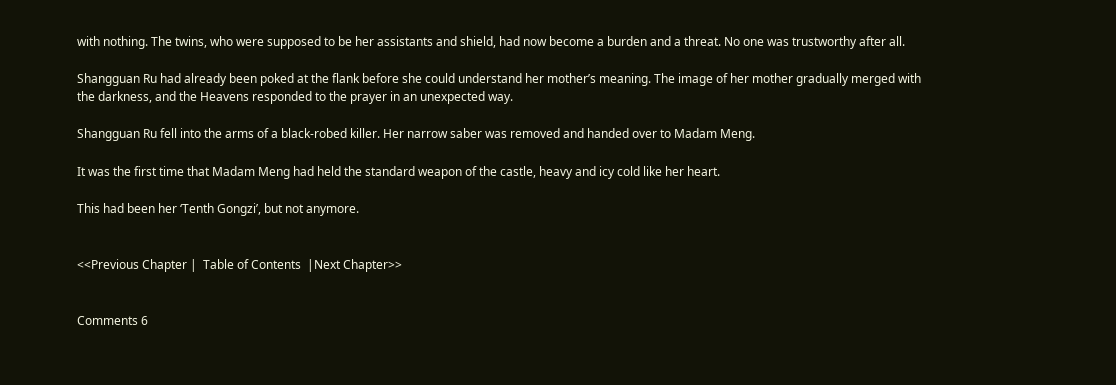with nothing. The twins, who were supposed to be her assistants and shield, had now become a burden and a threat. No one was trustworthy after all.

Shangguan Ru had already been poked at the flank before she could understand her mother’s meaning. The image of her mother gradually merged with the darkness, and the Heavens responded to the prayer in an unexpected way.

Shangguan Ru fell into the arms of a black-robed killer. Her narrow saber was removed and handed over to Madam Meng.

It was the first time that Madam Meng had held the standard weapon of the castle, heavy and icy cold like her heart.

This had been her ‘Tenth Gongzi’, but not anymore.


<<Previous Chapter |  Table of Contents  |Next Chapter>>


Comments 6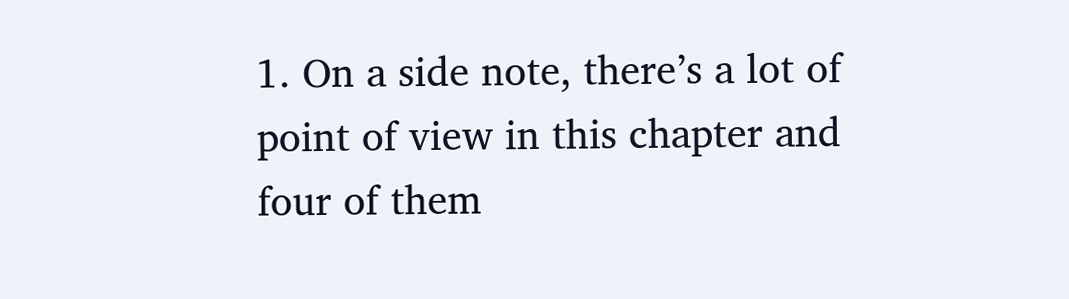1. On a side note, there’s a lot of point of view in this chapter and four of them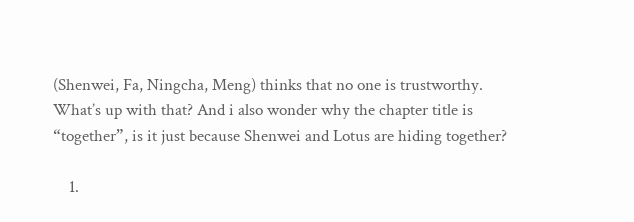(Shenwei, Fa, Ningcha, Meng) thinks that no one is trustworthy. What’s up with that? And i also wonder why the chapter title is “together”, is it just because Shenwei and Lotus are hiding together?

    1.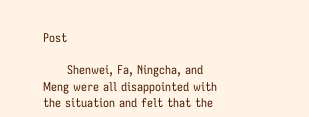Post

      Shenwei, Fa, Ningcha, and Meng were all disappointed with the situation and felt that the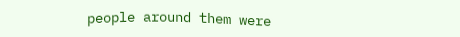people around them were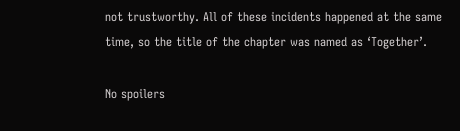not trustworthy. All of these incidents happened at the same time, so the title of the chapter was named as ‘Together’.

No spoilers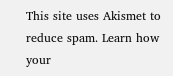This site uses Akismet to reduce spam. Learn how your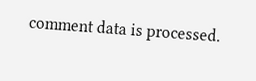comment data is processed.